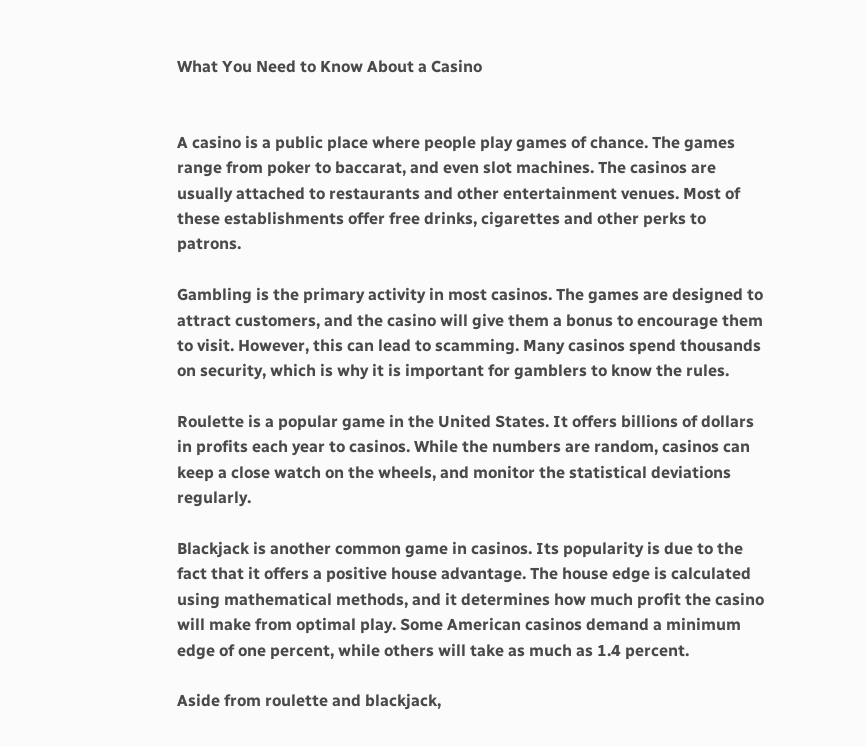What You Need to Know About a Casino


A casino is a public place where people play games of chance. The games range from poker to baccarat, and even slot machines. The casinos are usually attached to restaurants and other entertainment venues. Most of these establishments offer free drinks, cigarettes and other perks to patrons.

Gambling is the primary activity in most casinos. The games are designed to attract customers, and the casino will give them a bonus to encourage them to visit. However, this can lead to scamming. Many casinos spend thousands on security, which is why it is important for gamblers to know the rules.

Roulette is a popular game in the United States. It offers billions of dollars in profits each year to casinos. While the numbers are random, casinos can keep a close watch on the wheels, and monitor the statistical deviations regularly.

Blackjack is another common game in casinos. Its popularity is due to the fact that it offers a positive house advantage. The house edge is calculated using mathematical methods, and it determines how much profit the casino will make from optimal play. Some American casinos demand a minimum edge of one percent, while others will take as much as 1.4 percent.

Aside from roulette and blackjack,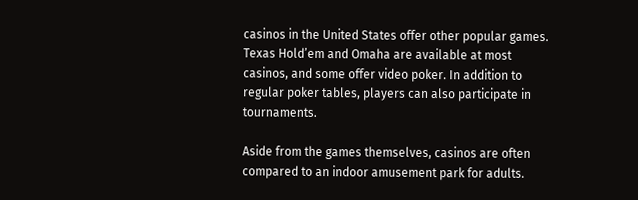casinos in the United States offer other popular games. Texas Hold’em and Omaha are available at most casinos, and some offer video poker. In addition to regular poker tables, players can also participate in tournaments.

Aside from the games themselves, casinos are often compared to an indoor amusement park for adults.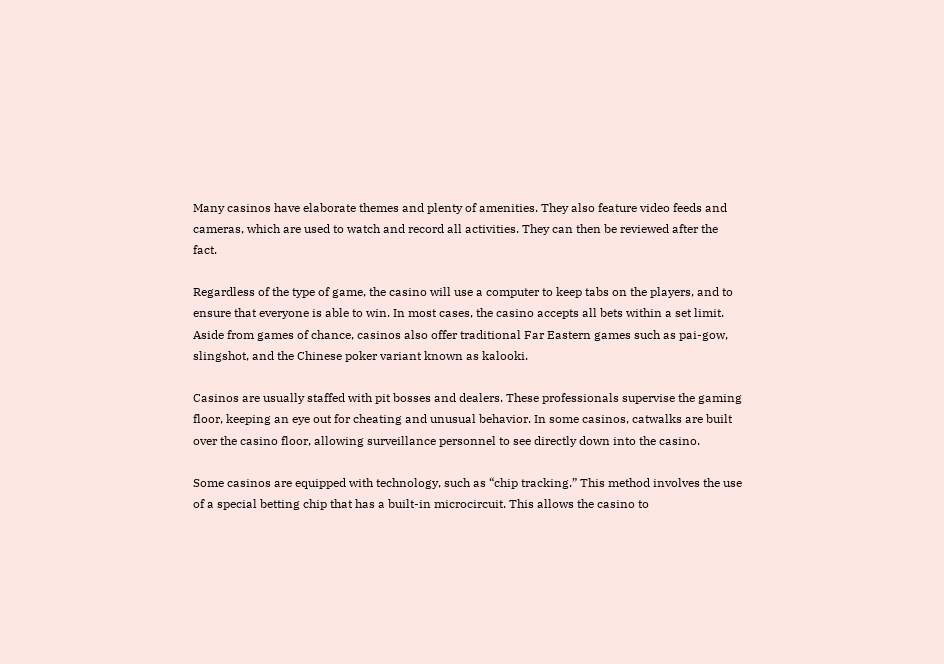Many casinos have elaborate themes and plenty of amenities. They also feature video feeds and cameras, which are used to watch and record all activities. They can then be reviewed after the fact.

Regardless of the type of game, the casino will use a computer to keep tabs on the players, and to ensure that everyone is able to win. In most cases, the casino accepts all bets within a set limit. Aside from games of chance, casinos also offer traditional Far Eastern games such as pai-gow, slingshot, and the Chinese poker variant known as kalooki.

Casinos are usually staffed with pit bosses and dealers. These professionals supervise the gaming floor, keeping an eye out for cheating and unusual behavior. In some casinos, catwalks are built over the casino floor, allowing surveillance personnel to see directly down into the casino.

Some casinos are equipped with technology, such as “chip tracking.” This method involves the use of a special betting chip that has a built-in microcircuit. This allows the casino to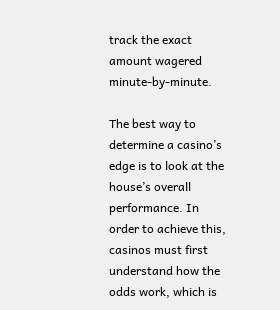track the exact amount wagered minute-by-minute.

The best way to determine a casino’s edge is to look at the house’s overall performance. In order to achieve this, casinos must first understand how the odds work, which is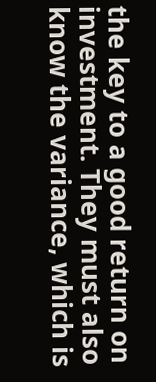the key to a good return on investment. They must also know the variance, which is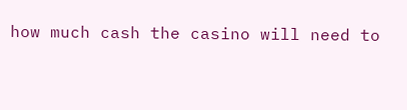how much cash the casino will need to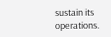sustain its operations.